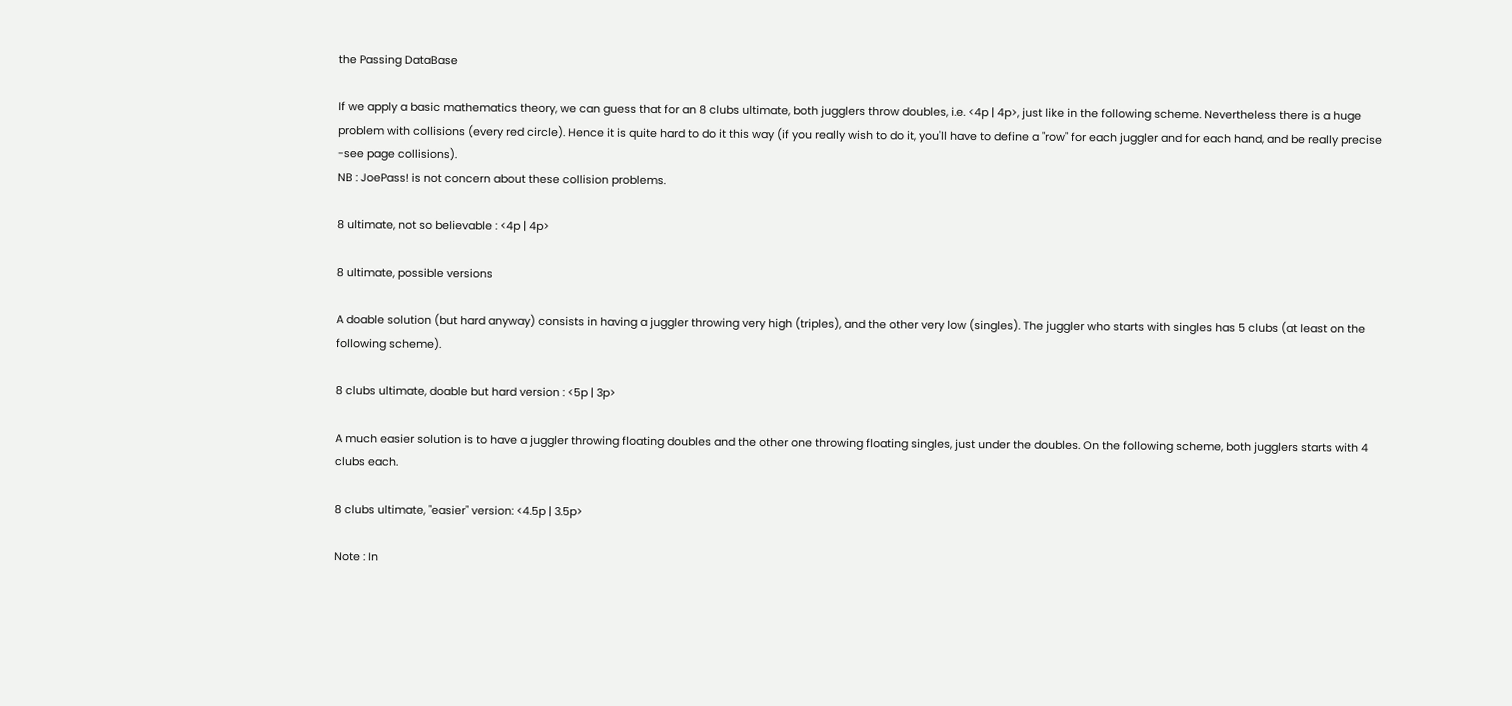the Passing DataBase

If we apply a basic mathematics theory, we can guess that for an 8 clubs ultimate, both jugglers throw doubles, i.e. <4p | 4p>, just like in the following scheme. Nevertheless there is a huge problem with collisions (every red circle). Hence it is quite hard to do it this way (if you really wish to do it, you'll have to define a "row" for each juggler and for each hand, and be really precise -see page collisions).
NB : JoePass! is not concern about these collision problems.

8 ultimate, not so believable : <4p | 4p>

8 ultimate, possible versions

A doable solution (but hard anyway) consists in having a juggler throwing very high (triples), and the other very low (singles). The juggler who starts with singles has 5 clubs (at least on the following scheme).

8 clubs ultimate, doable but hard version : <5p | 3p>

A much easier solution is to have a juggler throwing floating doubles and the other one throwing floating singles, just under the doubles. On the following scheme, both jugglers starts with 4 clubs each.

8 clubs ultimate, "easier" version: <4.5p | 3.5p>

Note : In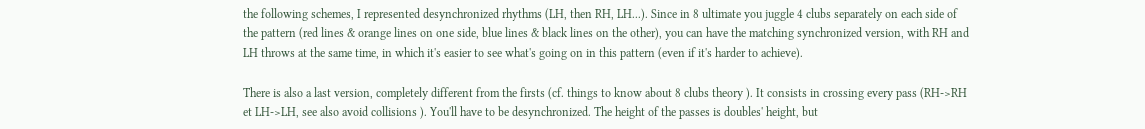the following schemes, I represented desynchronized rhythms (LH, then RH, LH...). Since in 8 ultimate you juggle 4 clubs separately on each side of the pattern (red lines & orange lines on one side, blue lines & black lines on the other), you can have the matching synchronized version, with RH and LH throws at the same time, in which it's easier to see what's going on in this pattern (even if it's harder to achieve).

There is also a last version, completely different from the firsts (cf. things to know about 8 clubs theory ). It consists in crossing every pass (RH->RH et LH->LH, see also avoid collisions ). You'll have to be desynchronized. The height of the passes is doubles' height, but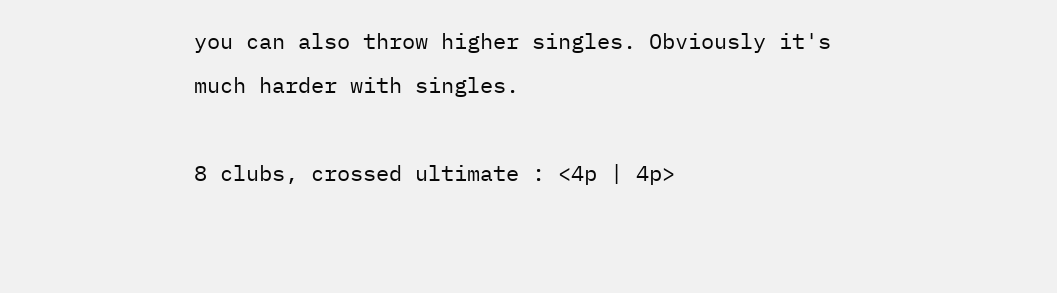you can also throw higher singles. Obviously it's much harder with singles.

8 clubs, crossed ultimate : <4p | 4p>